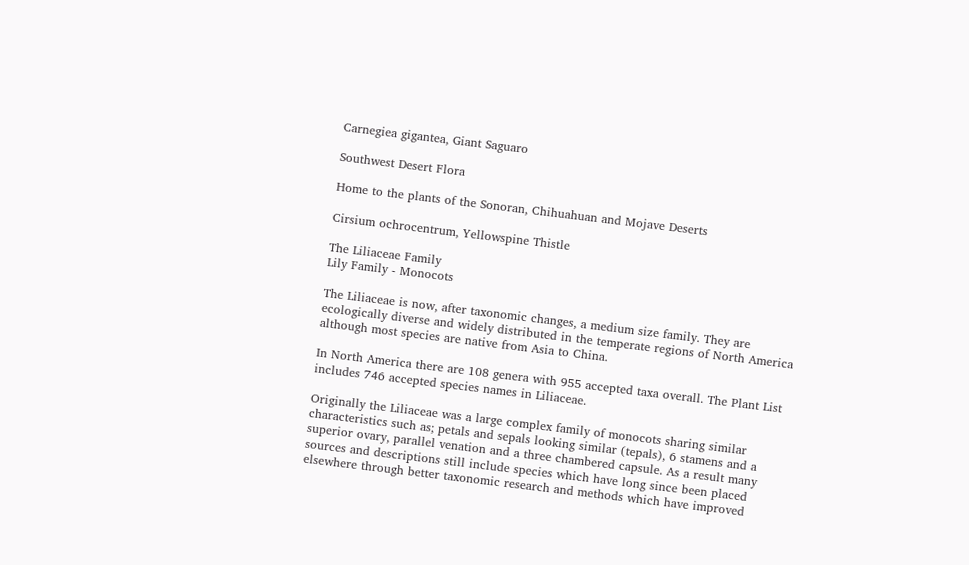Carnegiea gigantea, Giant Saguaro

Southwest Desert Flora

Home to the plants of the Sonoran, Chihuahuan and Mojave Deserts

Cirsium ochrocentrum, Yellowspine Thistle

The Liliaceae Family
Lily Family - Monocots

The Liliaceae is now, after taxonomic changes, a medium size family. They are ecologically diverse and widely distributed in the temperate regions of North America although most species are native from Asia to China.

In North America there are 108 genera with 955 accepted taxa overall. The Plant List includes 746 accepted species names in Liliaceae.

Originally the Liliaceae was a large complex family of monocots sharing similar characteristics such as; petals and sepals looking similar (tepals), 6 stamens and a superior ovary, parallel venation and a three chambered capsule. As a result many sources and descriptions still include species which have long since been placed elsewhere through better taxonomic research and methods which have improved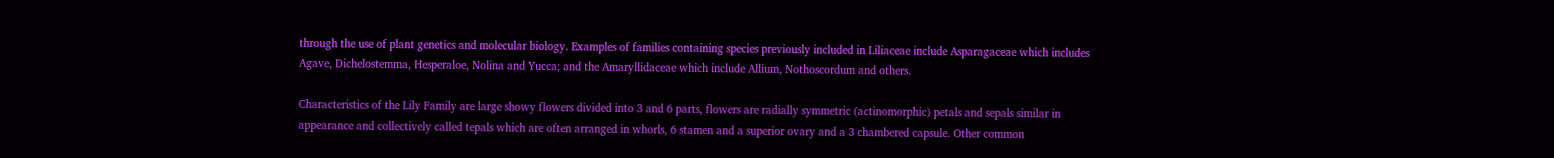through the use of plant genetics and molecular biology. Examples of families containing species previously included in Liliaceae include Asparagaceae which includes Agave, Dichelostemma, Hesperaloe, Nolina and Yucca; and the Amaryllidaceae which include Allium, Nothoscordum and others.

Characteristics of the Lily Family are large showy flowers divided into 3 and 6 parts, flowers are radially symmetric (actinomorphic) petals and sepals similar in appearance and collectively called tepals which are often arranged in whorls, 6 stamen and a superior ovary and a 3 chambered capsule. Other common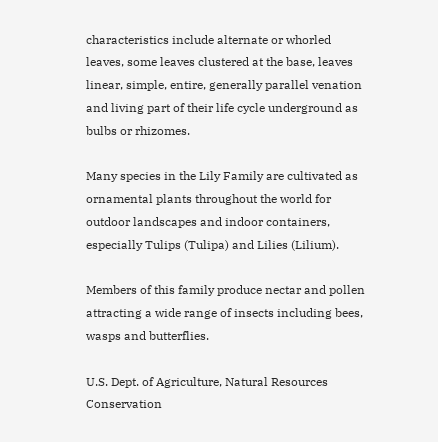characteristics include alternate or whorled leaves, some leaves clustered at the base, leaves linear, simple, entire, generally parallel venation and living part of their life cycle underground as bulbs or rhizomes.

Many species in the Lily Family are cultivated as ornamental plants throughout the world for outdoor landscapes and indoor containers, especially Tulips (Tulipa) and Lilies (Lilium).

Members of this family produce nectar and pollen attracting a wide range of insects including bees, wasps and butterflies.

U.S. Dept. of Agriculture, Natural Resources Conservation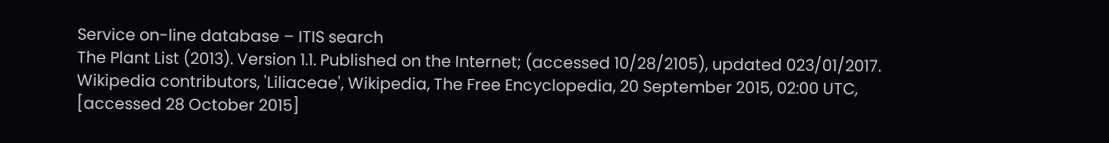Service on-line database – ITIS search
The Plant List (2013). Version 1.1. Published on the Internet; (accessed 10/28/2105), updated 023/01/2017.
Wikipedia contributors, 'Liliaceae', Wikipedia, The Free Encyclopedia, 20 September 2015, 02:00 UTC,
[accessed 28 October 2015]